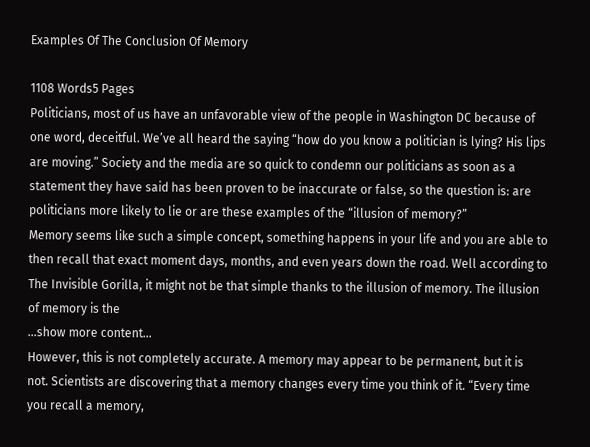Examples Of The Conclusion Of Memory

1108 Words5 Pages
Politicians, most of us have an unfavorable view of the people in Washington DC because of one word, deceitful. We’ve all heard the saying “how do you know a politician is lying? His lips are moving.” Society and the media are so quick to condemn our politicians as soon as a statement they have said has been proven to be inaccurate or false, so the question is: are politicians more likely to lie or are these examples of the “illusion of memory?”
Memory seems like such a simple concept, something happens in your life and you are able to then recall that exact moment days, months, and even years down the road. Well according to The Invisible Gorilla, it might not be that simple thanks to the illusion of memory. The illusion of memory is the
…show more content…
However, this is not completely accurate. A memory may appear to be permanent, but it is not. Scientists are discovering that a memory changes every time you think of it. “Every time you recall a memory,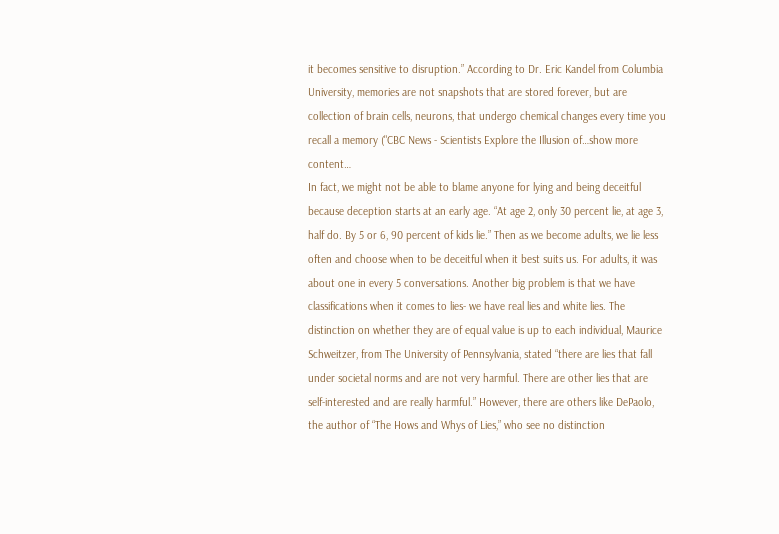it becomes sensitive to disruption.” According to Dr. Eric Kandel from Columbia University, memories are not snapshots that are stored forever, but are collection of brain cells, neurons, that undergo chemical changes every time you recall a memory ("CBC News - Scientists Explore the Illusion of…show more content…
In fact, we might not be able to blame anyone for lying and being deceitful because deception starts at an early age. “At age 2, only 30 percent lie, at age 3, half do. By 5 or 6, 90 percent of kids lie.” Then as we become adults, we lie less often and choose when to be deceitful when it best suits us. For adults, it was about one in every 5 conversations. Another big problem is that we have classifications when it comes to lies- we have real lies and white lies. The distinction on whether they are of equal value is up to each individual, Maurice Schweitzer, from The University of Pennsylvania, stated “there are lies that fall under societal norms and are not very harmful. There are other lies that are self-interested and are really harmful.” However, there are others like DePaolo, the author of “The Hows and Whys of Lies,” who see no distinction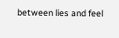between lies and feel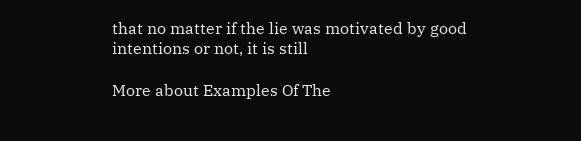that no matter if the lie was motivated by good intentions or not, it is still

More about Examples Of The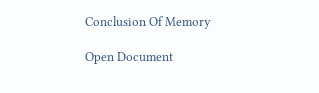Conclusion Of Memory

Open Document